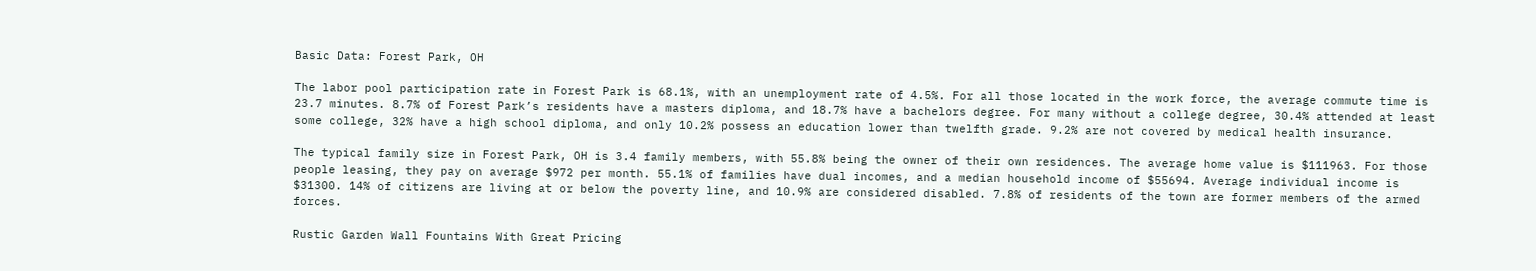Basic Data: Forest Park, OH

The labor pool participation rate in Forest Park is 68.1%, with an unemployment rate of 4.5%. For all those located in the work force, the average commute time is 23.7 minutes. 8.7% of Forest Park’s residents have a masters diploma, and 18.7% have a bachelors degree. For many without a college degree, 30.4% attended at least some college, 32% have a high school diploma, and only 10.2% possess an education lower than twelfth grade. 9.2% are not covered by medical health insurance.

The typical family size in Forest Park, OH is 3.4 family members, with 55.8% being the owner of their own residences. The average home value is $111963. For those people leasing, they pay on average $972 per month. 55.1% of families have dual incomes, and a median household income of $55694. Average individual income is $31300. 14% of citizens are living at or below the poverty line, and 10.9% are considered disabled. 7.8% of residents of the town are former members of the armed forces.

Rustic Garden Wall Fountains With Great Pricing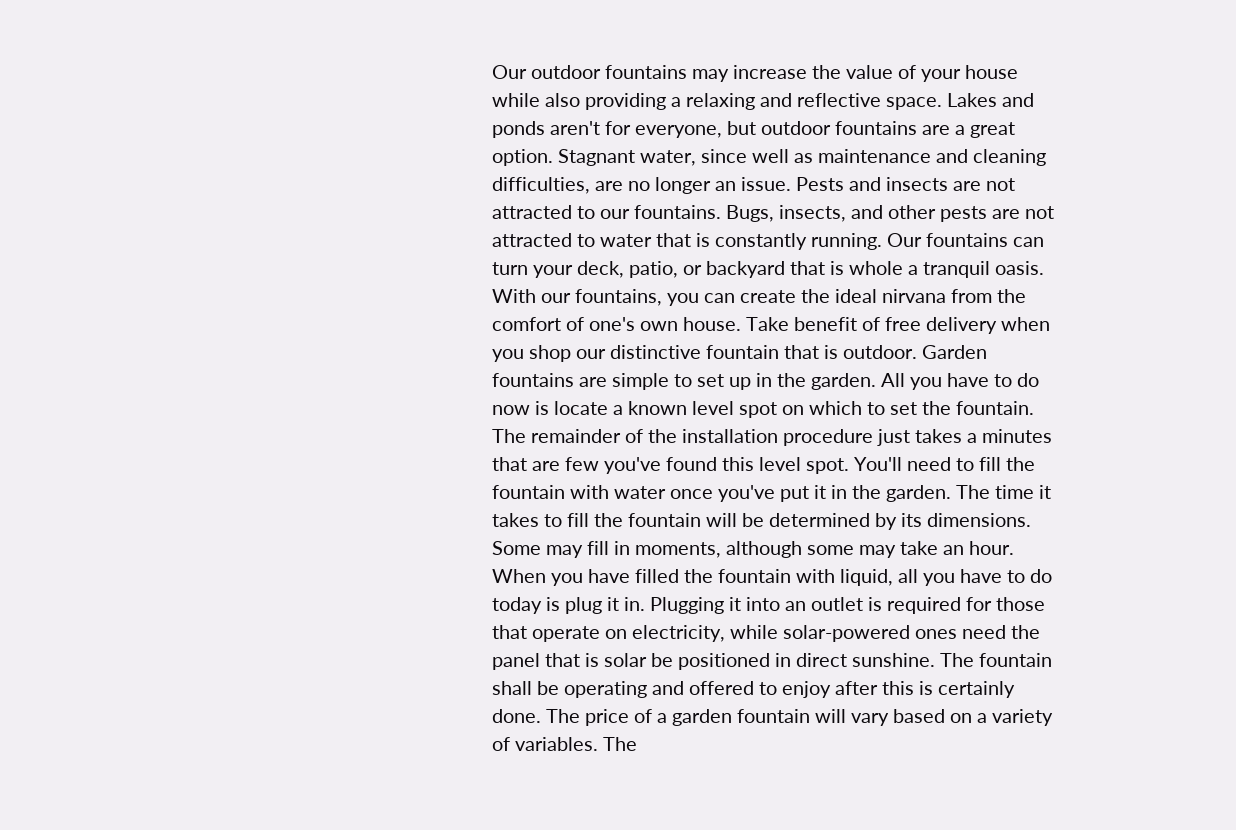Our outdoor fountains may increase the value of your house while also providing a relaxing and reflective space. Lakes and ponds aren't for everyone, but outdoor fountains are a great option. Stagnant water, since well as maintenance and cleaning difficulties, are no longer an issue. Pests and insects are not attracted to our fountains. Bugs, insects, and other pests are not attracted to water that is constantly running. Our fountains can turn your deck, patio, or backyard that is whole a tranquil oasis. With our fountains, you can create the ideal nirvana from the comfort of one's own house. Take benefit of free delivery when you shop our distinctive fountain that is outdoor. Garden fountains are simple to set up in the garden. All you have to do now is locate a known level spot on which to set the fountain. The remainder of the installation procedure just takes a minutes that are few you've found this level spot. You'll need to fill the fountain with water once you've put it in the garden. The time it takes to fill the fountain will be determined by its dimensions. Some may fill in moments, although some may take an hour. When you have filled the fountain with liquid, all you have to do today is plug it in. Plugging it into an outlet is required for those that operate on electricity, while solar-powered ones need the panel that is solar be positioned in direct sunshine. The fountain shall be operating and offered to enjoy after this is certainly done. The price of a garden fountain will vary based on a variety of variables. The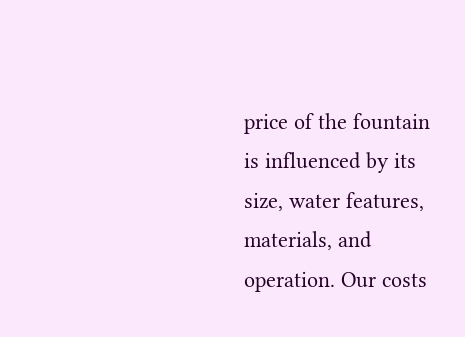price of the fountain is influenced by its size, water features, materials, and operation. Our costs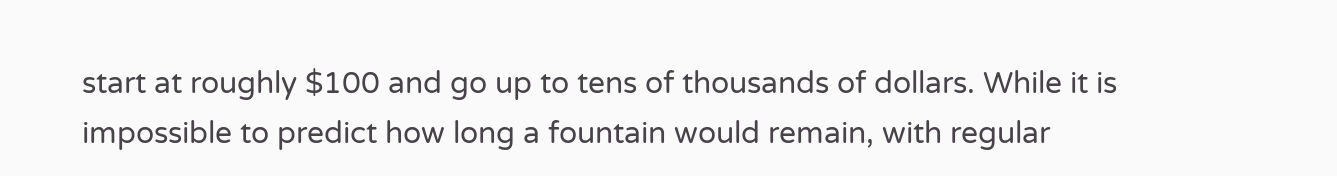start at roughly $100 and go up to tens of thousands of dollars. While it is impossible to predict how long a fountain would remain, with regular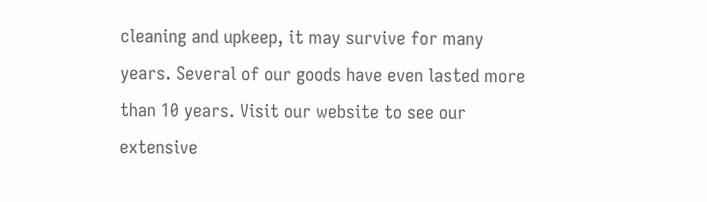cleaning and upkeep, it may survive for many years. Several of our goods have even lasted more than 10 years. Visit our website to see our extensive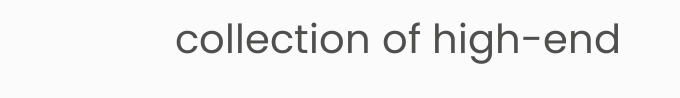collection of high-end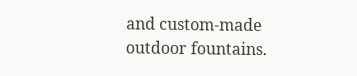and custom-made outdoor fountains.